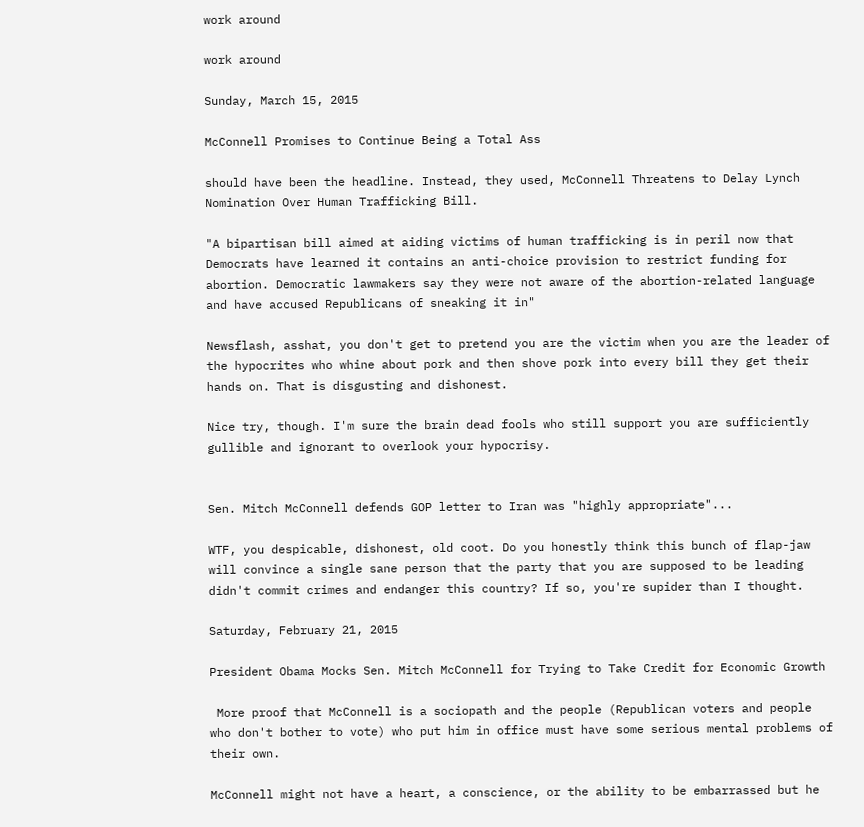work around

work around

Sunday, March 15, 2015

McConnell Promises to Continue Being a Total Ass

should have been the headline. Instead, they used, McConnell Threatens to Delay Lynch Nomination Over Human Trafficking Bill.

"A bipartisan bill aimed at aiding victims of human trafficking is in peril now that Democrats have learned it contains an anti-choice provision to restrict funding for abortion. Democratic lawmakers say they were not aware of the abortion-related language and have accused Republicans of sneaking it in"

Newsflash, asshat, you don't get to pretend you are the victim when you are the leader of the hypocrites who whine about pork and then shove pork into every bill they get their hands on. That is disgusting and dishonest.

Nice try, though. I'm sure the brain dead fools who still support you are sufficiently gullible and ignorant to overlook your hypocrisy.


Sen. Mitch McConnell defends GOP letter to Iran was "highly appropriate"...

WTF, you despicable, dishonest, old coot. Do you honestly think this bunch of flap-jaw will convince a single sane person that the party that you are supposed to be leading didn't commit crimes and endanger this country? If so, you're supider than I thought.

Saturday, February 21, 2015

President Obama Mocks Sen. Mitch McConnell for Trying to Take Credit for Economic Growth

 More proof that McConnell is a sociopath and the people (Republican voters and people who don't bother to vote) who put him in office must have some serious mental problems of their own.

McConnell might not have a heart, a conscience, or the ability to be embarrassed but he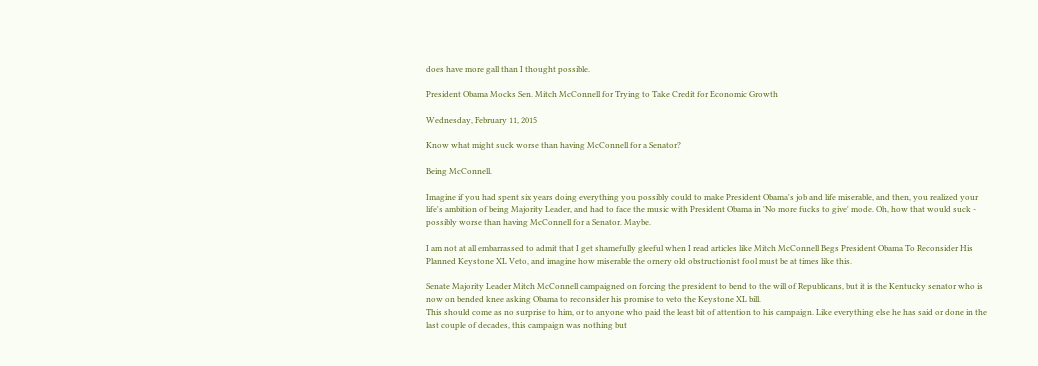does have more gall than I thought possible.

President Obama Mocks Sen. Mitch McConnell for Trying to Take Credit for Economic Growth

Wednesday, February 11, 2015

Know what might suck worse than having McConnell for a Senator?

Being McConnell.

Imagine if you had spent six years doing everything you possibly could to make President Obama's job and life miserable, and then, you realized your life's ambition of being Majority Leader, and had to face the music with President Obama in 'No more fucks to give' mode. Oh, how that would suck - possibly worse than having McConnell for a Senator. Maybe.

I am not at all embarrassed to admit that I get shamefully gleeful when I read articles like Mitch McConnell Begs President Obama To Reconsider His Planned Keystone XL Veto, and imagine how miserable the ornery old obstructionist fool must be at times like this.

Senate Majority Leader Mitch McConnell campaigned on forcing the president to bend to the will of Republicans, but it is the Kentucky senator who is now on bended knee asking Obama to reconsider his promise to veto the Keystone XL bill.
This should come as no surprise to him, or to anyone who paid the least bit of attention to his campaign. Like everything else he has said or done in the last couple of decades, this campaign was nothing but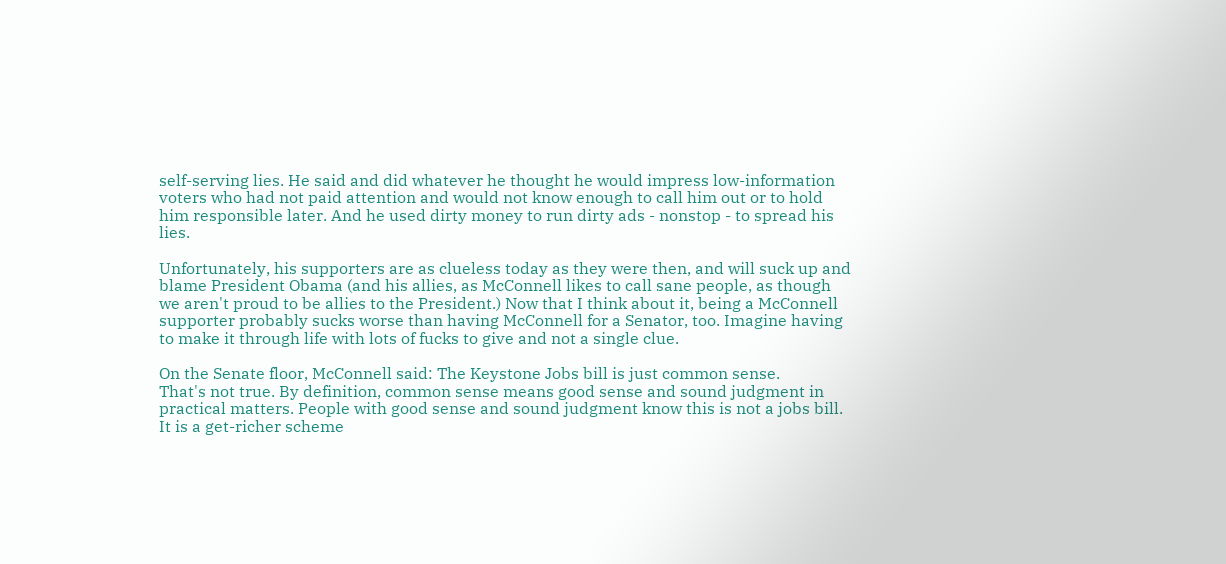self-serving lies. He said and did whatever he thought he would impress low-information voters who had not paid attention and would not know enough to call him out or to hold him responsible later. And he used dirty money to run dirty ads - nonstop - to spread his lies.

Unfortunately, his supporters are as clueless today as they were then, and will suck up and blame President Obama (and his allies, as McConnell likes to call sane people, as though we aren't proud to be allies to the President.) Now that I think about it, being a McConnell supporter probably sucks worse than having McConnell for a Senator, too. Imagine having to make it through life with lots of fucks to give and not a single clue.

On the Senate floor, McConnell said: The Keystone Jobs bill is just common sense.
That's not true. By definition, common sense means good sense and sound judgment in practical matters. People with good sense and sound judgment know this is not a jobs bill. It is a get-richer scheme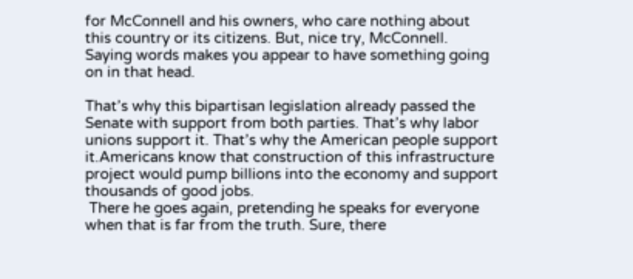for McConnell and his owners, who care nothing about this country or its citizens. But, nice try, McConnell. Saying words makes you appear to have something going on in that head.

That’s why this bipartisan legislation already passed the Senate with support from both parties. That’s why labor unions support it. That’s why the American people support it.Americans know that construction of this infrastructure project would pump billions into the economy and support thousands of good jobs.
 There he goes again, pretending he speaks for everyone when that is far from the truth. Sure, there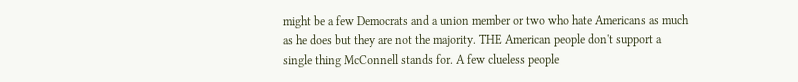might be a few Democrats and a union member or two who hate Americans as much as he does but they are not the majority. THE American people don't support a single thing McConnell stands for. A few clueless people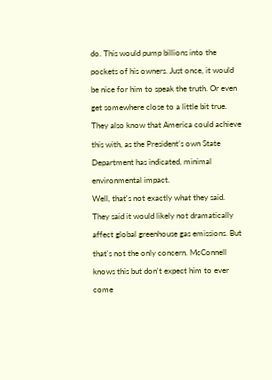do. This would pump billions into the pockets of his owners. Just once, it would be nice for him to speak the truth. Or even get somewhere close to a little bit true.
They also know that America could achieve this with, as the President’s own State Department has indicated, minimal environmental impact.
Well, that's not exactly what they said. They said it would likely not dramatically affect global greenhouse gas emissions. But that's not the only concern. McConnell knows this but don't expect him to ever come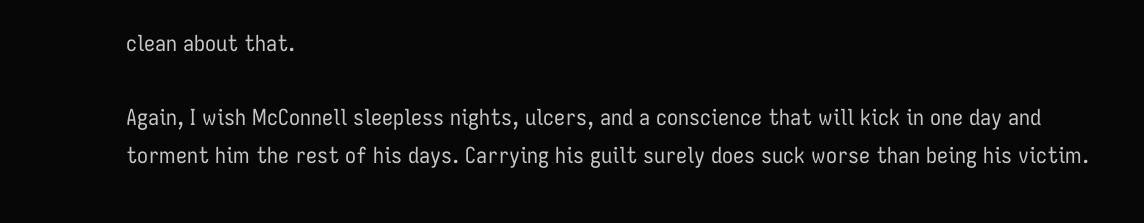clean about that.

Again, I wish McConnell sleepless nights, ulcers, and a conscience that will kick in one day and torment him the rest of his days. Carrying his guilt surely does suck worse than being his victim.